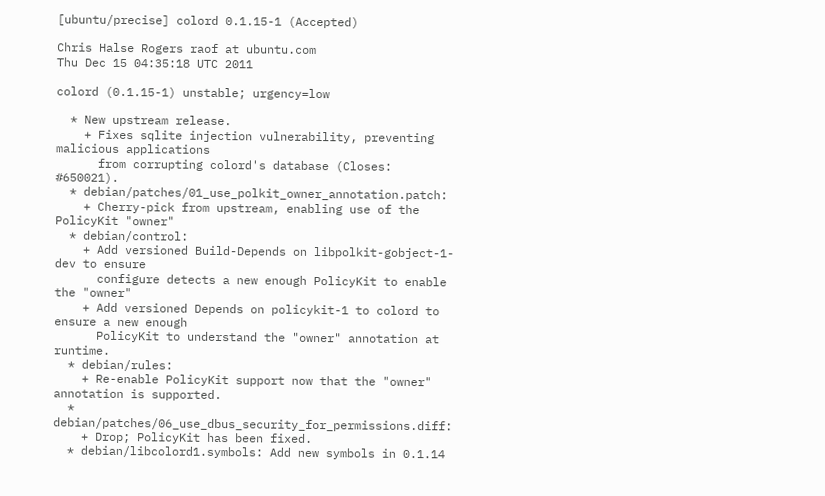[ubuntu/precise] colord 0.1.15-1 (Accepted)

Chris Halse Rogers raof at ubuntu.com
Thu Dec 15 04:35:18 UTC 2011

colord (0.1.15-1) unstable; urgency=low

  * New upstream release.
    + Fixes sqlite injection vulnerability, preventing malicious applications
      from corrupting colord's database (Closes: #650021).
  * debian/patches/01_use_polkit_owner_annotation.patch:
    + Cherry-pick from upstream, enabling use of the PolicyKit "owner"
  * debian/control:
    + Add versioned Build-Depends on libpolkit-gobject-1-dev to ensure
      configure detects a new enough PolicyKit to enable the "owner"
    + Add versioned Depends on policykit-1 to colord to ensure a new enough
      PolicyKit to understand the "owner" annotation at runtime.
  * debian/rules:
    + Re-enable PolicyKit support now that the "owner" annotation is supported.
  * debian/patches/06_use_dbus_security_for_permissions.diff:
    + Drop; PolicyKit has been fixed.
  * debian/libcolord1.symbols: Add new symbols in 0.1.14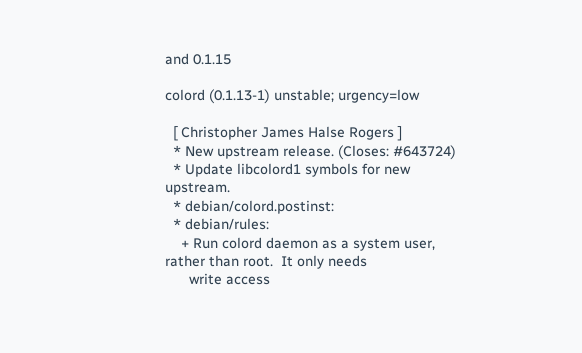and 0.1.15

colord (0.1.13-1) unstable; urgency=low

  [ Christopher James Halse Rogers ]
  * New upstream release. (Closes: #643724)
  * Update libcolord1 symbols for new upstream.
  * debian/colord.postinst:
  * debian/rules:
    + Run colord daemon as a system user, rather than root.  It only needs
      write access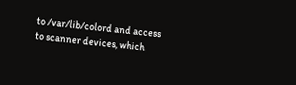to /var/lib/colord and access to scanner devices, which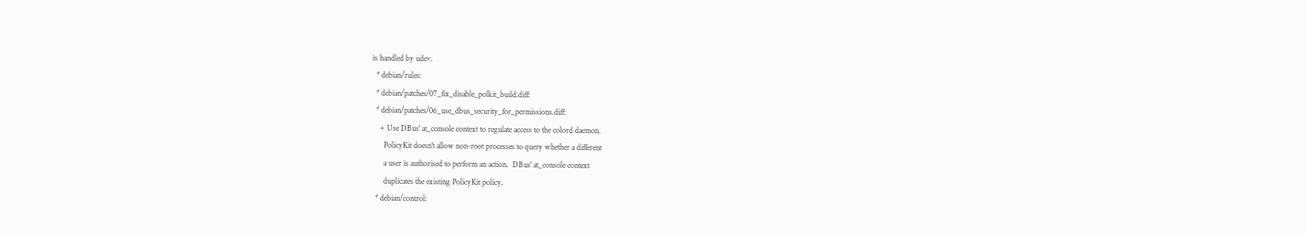is handled by udev.
  * debian/rules:
  * debian/patches/07_fix_disable_polkit_build.diff:
  * debian/patches/06_use_dbus_security_for_permissions.diff:
    + Use DBus' at_console context to regulate access to the colord daemon.
      PolicyKit doesn't allow non-root processes to query whether a different
      a user is authorised to perform an action.  DBus' at_console context
      duplicates the existing PolicyKit policy.
  * debian/control: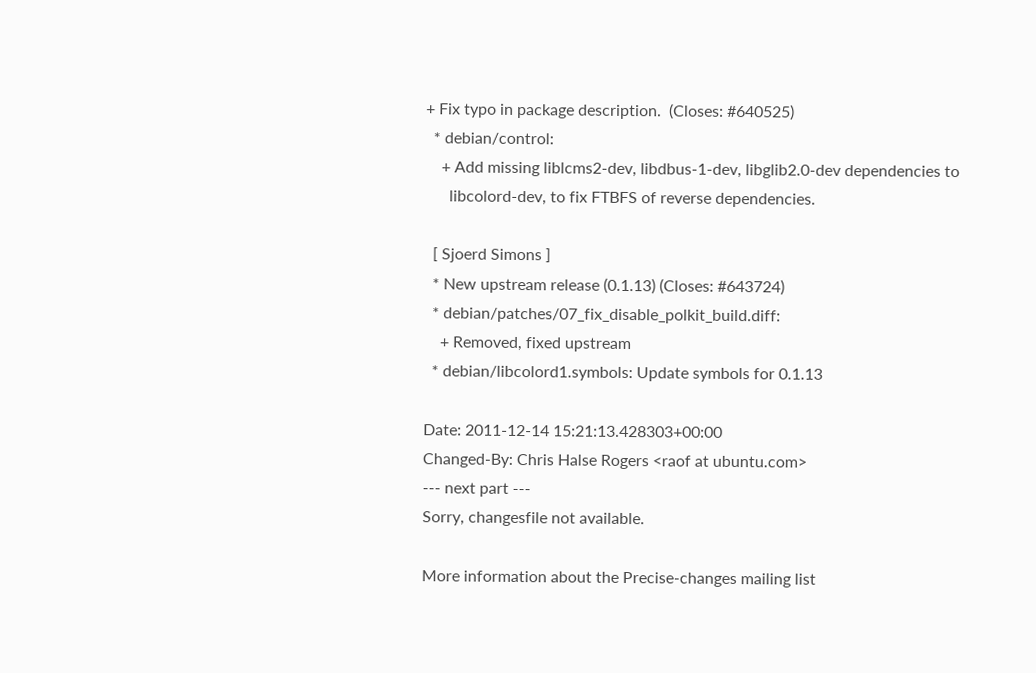+ Fix typo in package description.  (Closes: #640525)
  * debian/control:
    + Add missing liblcms2-dev, libdbus-1-dev, libglib2.0-dev dependencies to
      libcolord-dev, to fix FTBFS of reverse dependencies.

  [ Sjoerd Simons ]
  * New upstream release (0.1.13) (Closes: #643724)
  * debian/patches/07_fix_disable_polkit_build.diff:
    + Removed, fixed upstream
  * debian/libcolord1.symbols: Update symbols for 0.1.13

Date: 2011-12-14 15:21:13.428303+00:00
Changed-By: Chris Halse Rogers <raof at ubuntu.com>
--- next part ---
Sorry, changesfile not available.

More information about the Precise-changes mailing list